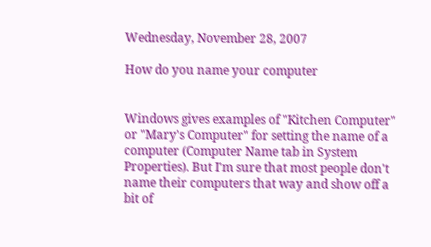Wednesday, November 28, 2007

How do you name your computer


Windows gives examples of "Kitchen Computer" or "Mary's Computer" for setting the name of a computer (Computer Name tab in System Properties). But I'm sure that most people don't name their computers that way and show off a bit of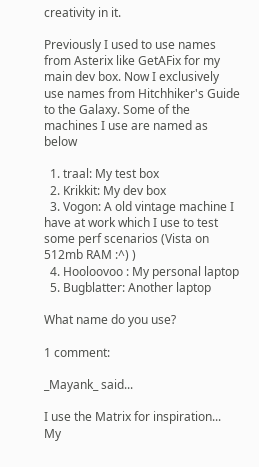creativity in it.

Previously I used to use names from Asterix like GetAFix for my main dev box. Now I exclusively use names from Hitchhiker's Guide to the Galaxy. Some of the machines I use are named as below

  1. traal: My test box
  2. Krikkit: My dev box
  3. Vogon: A old vintage machine I have at work which I use to test some perf scenarios (Vista on 512mb RAM :^) )
  4. Hooloovoo : My personal laptop
  5. Bugblatter: Another laptop

What name do you use?

1 comment:

_Mayank_ said...

I use the Matrix for inspiration... My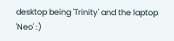desktop being 'Trinity' and the laptop 'Neo' :)